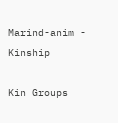Marind-anim - Kinship

Kin Groups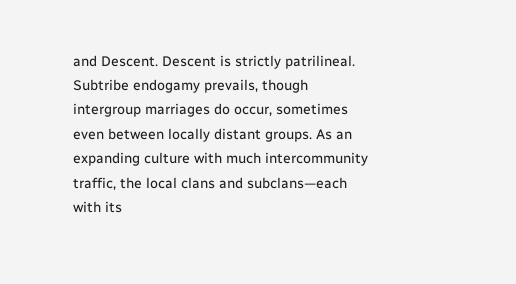and Descent. Descent is strictly patrilineal. Subtribe endogamy prevails, though intergroup marriages do occur, sometimes even between locally distant groups. As an expanding culture with much intercommunity traffic, the local clans and subclans—each with its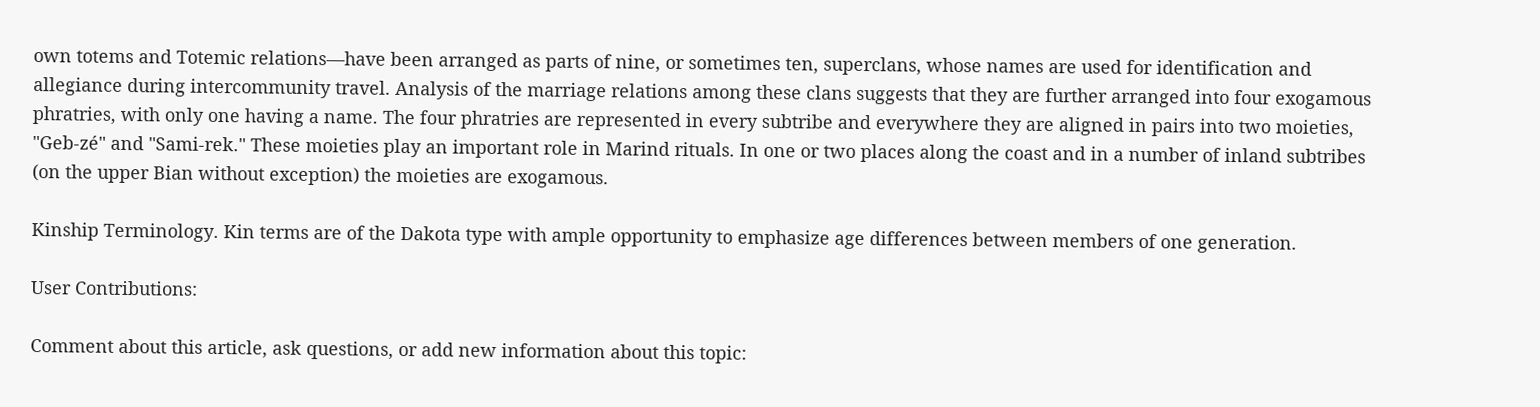own totems and Totemic relations—have been arranged as parts of nine, or sometimes ten, superclans, whose names are used for identification and allegiance during intercommunity travel. Analysis of the marriage relations among these clans suggests that they are further arranged into four exogamous phratries, with only one having a name. The four phratries are represented in every subtribe and everywhere they are aligned in pairs into two moieties, "Geb-zé" and "Sami-rek." These moieties play an important role in Marind rituals. In one or two places along the coast and in a number of inland subtribes (on the upper Bian without exception) the moieties are exogamous.

Kinship Terminology. Kin terms are of the Dakota type with ample opportunity to emphasize age differences between members of one generation.

User Contributions:

Comment about this article, ask questions, or add new information about this topic: